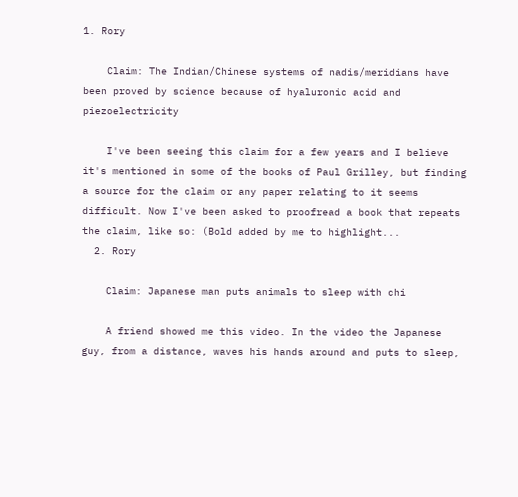1. Rory

    Claim: The Indian/Chinese systems of nadis/meridians have been proved by science because of hyaluronic acid and piezoelectricity

    I've been seeing this claim for a few years and I believe it's mentioned in some of the books of Paul Grilley, but finding a source for the claim or any paper relating to it seems difficult. Now I've been asked to proofread a book that repeats the claim, like so: (Bold added by me to highlight...
  2. Rory

    Claim: Japanese man puts animals to sleep with chi

    A friend showed me this video. In the video the Japanese guy, from a distance, waves his hands around and puts to sleep,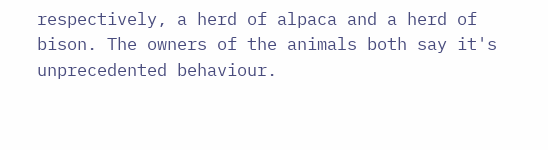respectively, a herd of alpaca and a herd of bison. The owners of the animals both say it's unprecedented behaviour.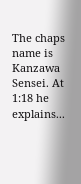The chaps name is Kanzawa Sensei. At 1:18 he explains...